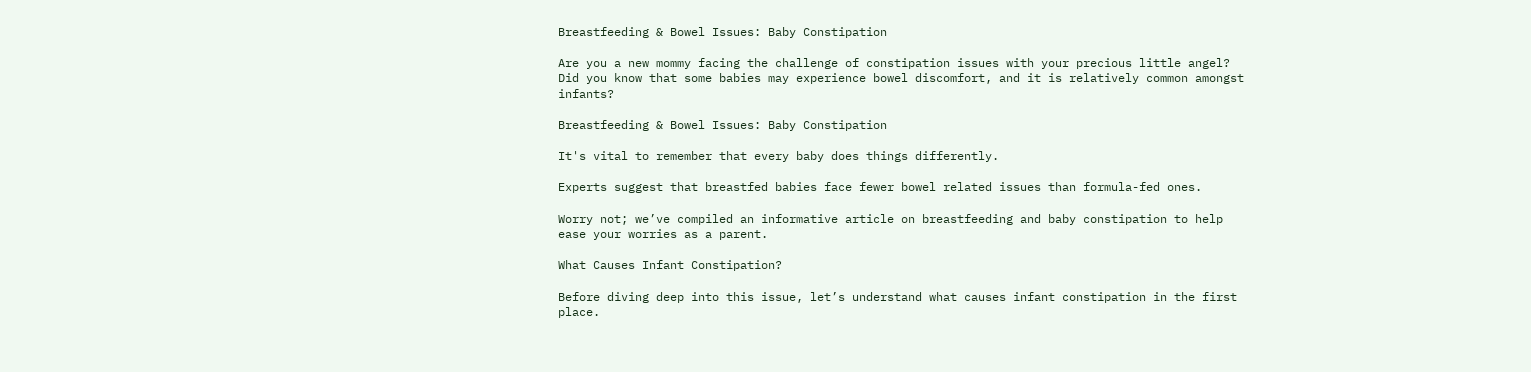Breastfeeding & Bowel Issues: Baby Constipation

Are you a new mommy facing the challenge of constipation issues with your precious little angel? Did you know that some babies may experience bowel discomfort, and it is relatively common amongst infants?

Breastfeeding & Bowel Issues: Baby Constipation

It's vital to remember that every baby does things differently.

Experts suggest that breastfed babies face fewer bowel related issues than formula-fed ones.

Worry not; we’ve compiled an informative article on breastfeeding and baby constipation to help ease your worries as a parent.

What Causes Infant Constipation?

Before diving deep into this issue, let’s understand what causes infant constipation in the first place.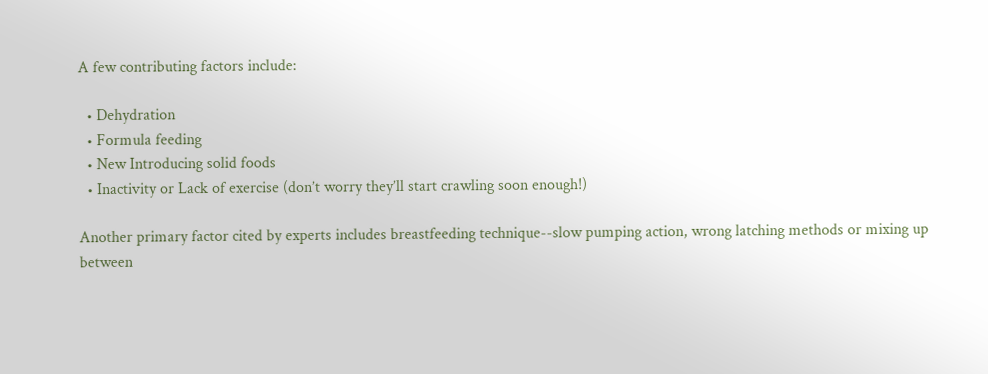A few contributing factors include:

  • Dehydration
  • Formula feeding
  • New Introducing solid foods
  • Inactivity or Lack of exercise (don’t worry they’ll start crawling soon enough!)

Another primary factor cited by experts includes breastfeeding technique--slow pumping action, wrong latching methods or mixing up between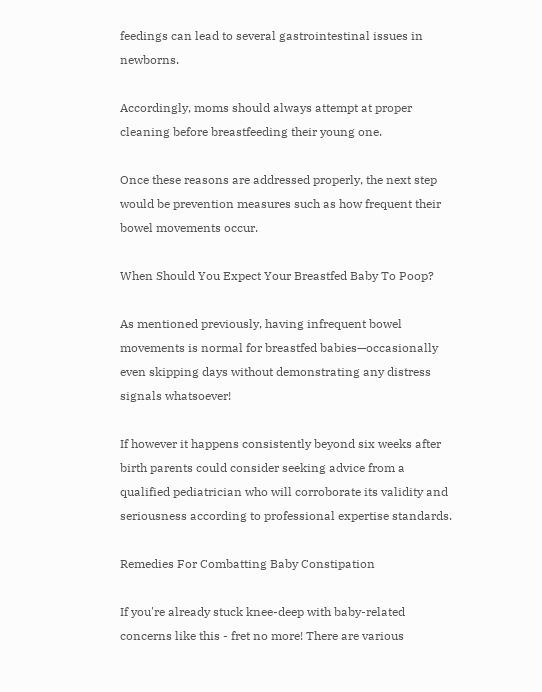feedings can lead to several gastrointestinal issues in newborns.

Accordingly, moms should always attempt at proper cleaning before breastfeeding their young one.

Once these reasons are addressed properly, the next step would be prevention measures such as how frequent their bowel movements occur.

When Should You Expect Your Breastfed Baby To Poop?

As mentioned previously, having infrequent bowel movements is normal for breastfed babies—occasionally even skipping days without demonstrating any distress signals whatsoever!

If however it happens consistently beyond six weeks after birth parents could consider seeking advice from a qualified pediatrician who will corroborate its validity and seriousness according to professional expertise standards.

Remedies For Combatting Baby Constipation

If you're already stuck knee-deep with baby-related concerns like this - fret no more! There are various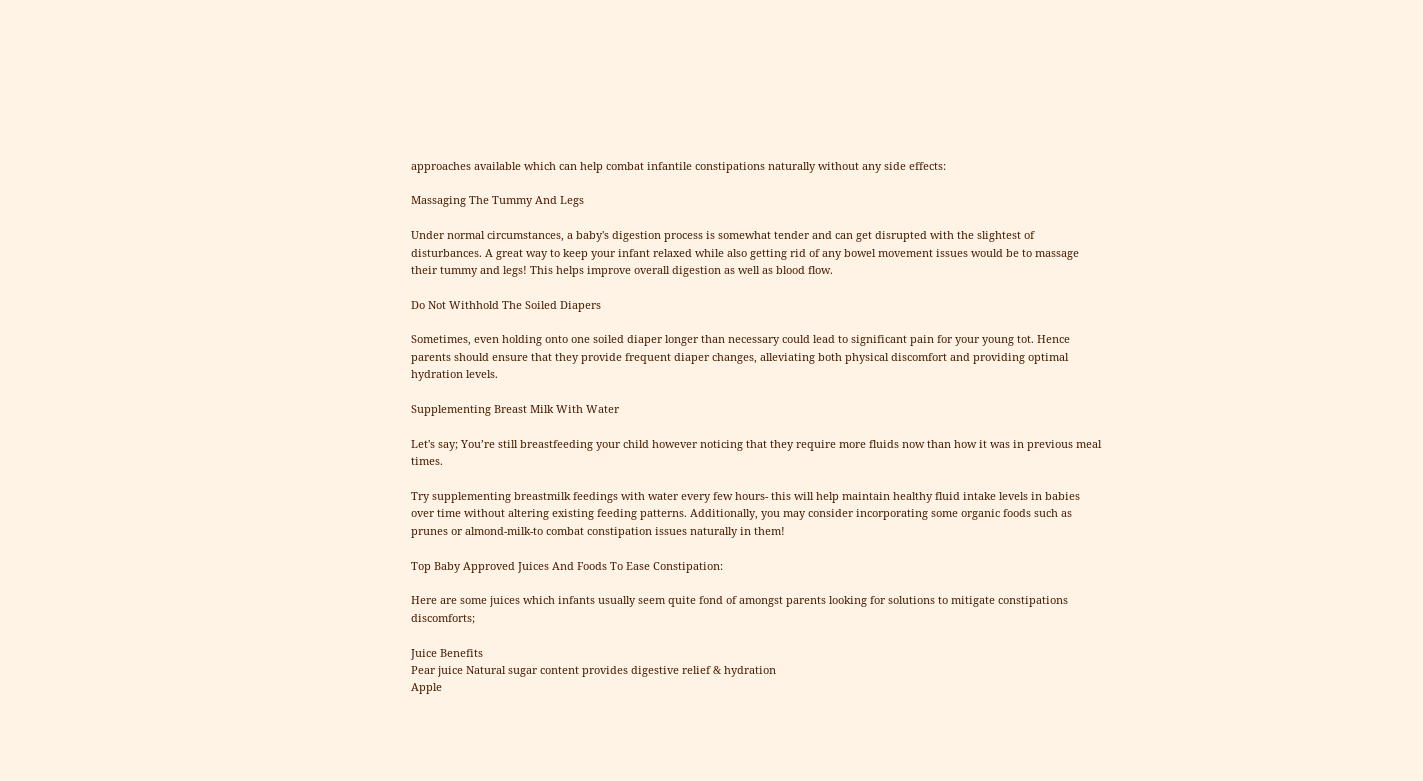approaches available which can help combat infantile constipations naturally without any side effects:

Massaging The Tummy And Legs

Under normal circumstances, a baby's digestion process is somewhat tender and can get disrupted with the slightest of disturbances. A great way to keep your infant relaxed while also getting rid of any bowel movement issues would be to massage their tummy and legs! This helps improve overall digestion as well as blood flow.

Do Not Withhold The Soiled Diapers

Sometimes, even holding onto one soiled diaper longer than necessary could lead to significant pain for your young tot. Hence parents should ensure that they provide frequent diaper changes, alleviating both physical discomfort and providing optimal hydration levels.

Supplementing Breast Milk With Water

Let's say; You’re still breastfeeding your child however noticing that they require more fluids now than how it was in previous meal times.

Try supplementing breastmilk feedings with water every few hours- this will help maintain healthy fluid intake levels in babies over time without altering existing feeding patterns. Additionally, you may consider incorporating some organic foods such as prunes or almond-milk-to combat constipation issues naturally in them!

Top Baby Approved Juices And Foods To Ease Constipation:

Here are some juices which infants usually seem quite fond of amongst parents looking for solutions to mitigate constipations discomforts;

Juice Benefits
Pear juice Natural sugar content provides digestive relief & hydration
Apple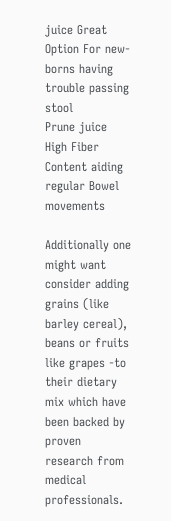juice Great Option For new-borns having trouble passing stool
Prune juice High Fiber Content aiding regular Bowel movements

Additionally one might want consider adding grains (like barley cereal), beans or fruits like grapes -to their dietary mix which have been backed by proven research from medical professionals.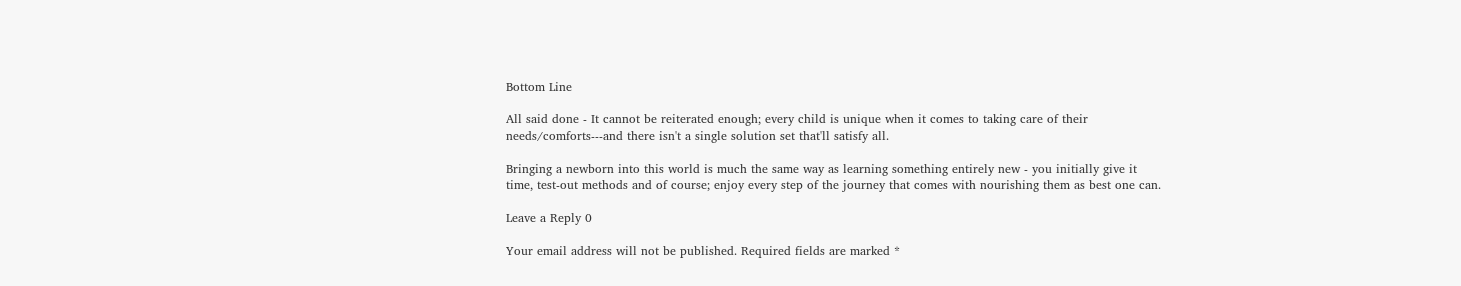Bottom Line

All said done - It cannot be reiterated enough; every child is unique when it comes to taking care of their needs/comforts---and there isn't a single solution set that'll satisfy all.

Bringing a newborn into this world is much the same way as learning something entirely new - you initially give it time, test-out methods and of course; enjoy every step of the journey that comes with nourishing them as best one can.

Leave a Reply 0

Your email address will not be published. Required fields are marked *